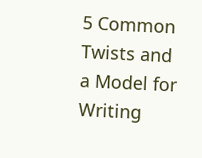5 Common Twists and a Model for Writing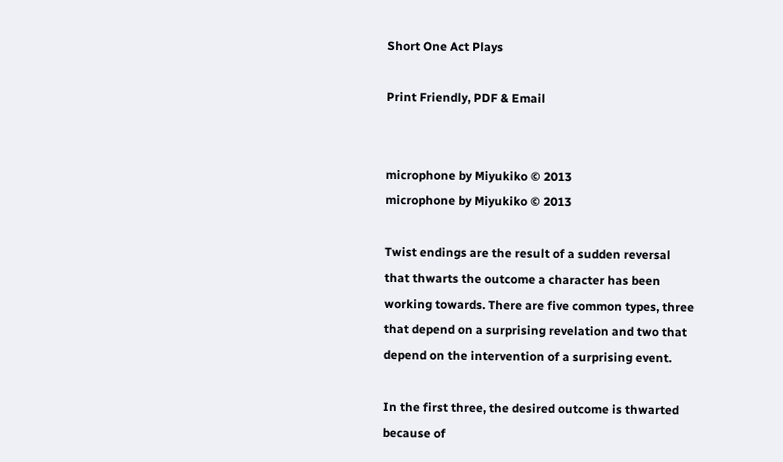Short One Act Plays

Print Friendly, PDF & Email


microphone by Miyukiko © 2013
microphone by Miyukiko © 2013

Twist endings are the result of a sudden reversal that thwarts the outcome a character has been working towards. There are five common types, three that depend on a surprising revelation and two that depend on the intervention of a surprising event.

In the first three, the desired outcome is thwarted because of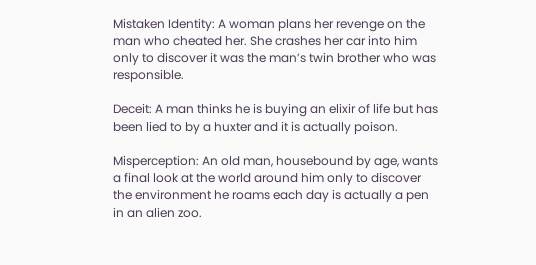Mistaken Identity: A woman plans her revenge on the man who cheated her. She crashes her car into him only to discover it was the man’s twin brother who was responsible.

Deceit: A man thinks he is buying an elixir of life but has been lied to by a huxter and it is actually poison.

Misperception: An old man, housebound by age, wants a final look at the world around him only to discover the environment he roams each day is actually a pen in an alien zoo.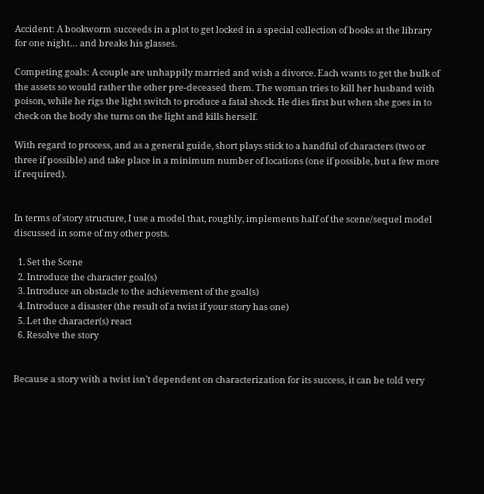Accident: A bookworm succeeds in a plot to get locked in a special collection of books at the library for one night… and breaks his glasses.

Competing goals: A couple are unhappily married and wish a divorce. Each wants to get the bulk of the assets so would rather the other pre-deceased them. The woman tries to kill her husband with poison, while he rigs the light switch to produce a fatal shock. He dies first but when she goes in to check on the body she turns on the light and kills herself.

With regard to process, and as a general guide, short plays stick to a handful of characters (two or three if possible) and take place in a minimum number of locations (one if possible, but a few more if required).


In terms of story structure, I use a model that, roughly, implements half of the scene/sequel model discussed in some of my other posts.

  1. Set the Scene
  2. Introduce the character goal(s)
  3. Introduce an obstacle to the achievement of the goal(s)
  4. Introduce a disaster (the result of a twist if your story has one)
  5. Let the character(s) react
  6. Resolve the story


Because a story with a twist isn’t dependent on characterization for its success, it can be told very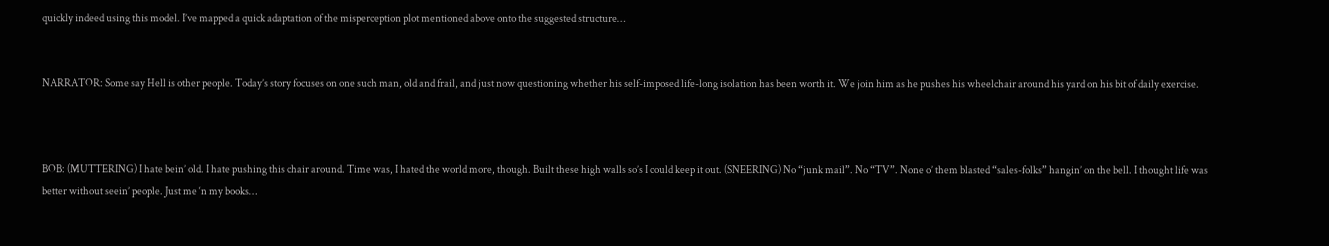quickly indeed using this model. I’ve mapped a quick adaptation of the misperception plot mentioned above onto the suggested structure…


NARRATOR: Some say Hell is other people. Today’s story focuses on one such man, old and frail, and just now questioning whether his self-imposed life-long isolation has been worth it. We join him as he pushes his wheelchair around his yard on his bit of daily exercise.



BOB: (MUTTERING) I hate bein’ old. I hate pushing this chair around. Time was, I hated the world more, though. Built these high walls so’s I could keep it out. (SNEERING) No “junk mail”. No “TV”. None o’ them blasted “sales-folks” hangin’ on the bell. I thought life was better without seein’ people. Just me ‘n my books…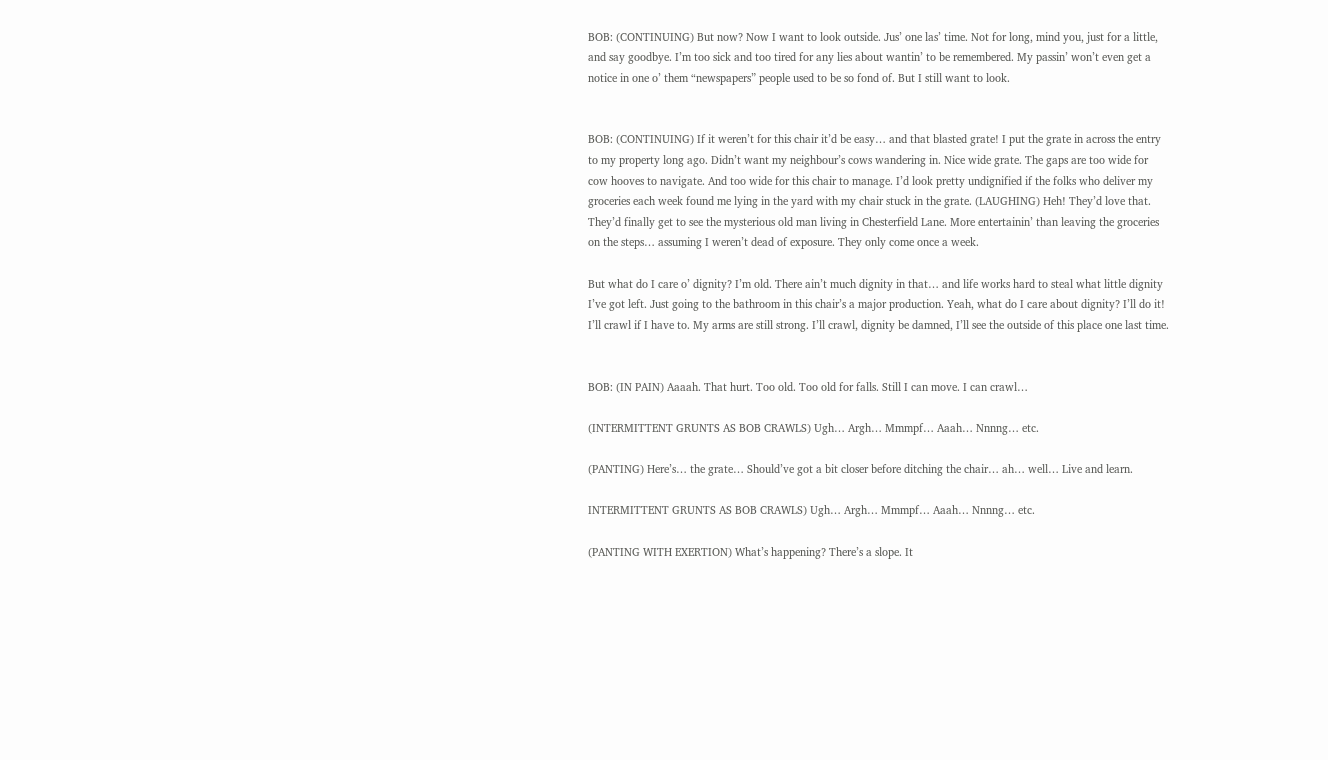BOB: (CONTINUING) But now? Now I want to look outside. Jus’ one las’ time. Not for long, mind you, just for a little, and say goodbye. I’m too sick and too tired for any lies about wantin’ to be remembered. My passin’ won’t even get a notice in one o’ them “newspapers” people used to be so fond of. But I still want to look.


BOB: (CONTINUING) If it weren’t for this chair it’d be easy… and that blasted grate! I put the grate in across the entry to my property long ago. Didn’t want my neighbour’s cows wandering in. Nice wide grate. The gaps are too wide for cow hooves to navigate. And too wide for this chair to manage. I’d look pretty undignified if the folks who deliver my groceries each week found me lying in the yard with my chair stuck in the grate. (LAUGHING) Heh! They’d love that. They’d finally get to see the mysterious old man living in Chesterfield Lane. More entertainin’ than leaving the groceries on the steps… assuming I weren’t dead of exposure. They only come once a week.

But what do I care o’ dignity? I’m old. There ain’t much dignity in that… and life works hard to steal what little dignity I’ve got left. Just going to the bathroom in this chair’s a major production. Yeah, what do I care about dignity? I’ll do it! I’ll crawl if I have to. My arms are still strong. I’ll crawl, dignity be damned, I’ll see the outside of this place one last time.


BOB: (IN PAIN) Aaaah. That hurt. Too old. Too old for falls. Still I can move. I can crawl…

(INTERMITTENT GRUNTS AS BOB CRAWLS) Ugh… Argh… Mmmpf… Aaah… Nnnng… etc.

(PANTING) Here’s… the grate… Should’ve got a bit closer before ditching the chair… ah… well… Live and learn.

INTERMITTENT GRUNTS AS BOB CRAWLS) Ugh… Argh… Mmmpf… Aaah… Nnnng… etc.

(PANTING WITH EXERTION) What’s happening? There’s a slope. It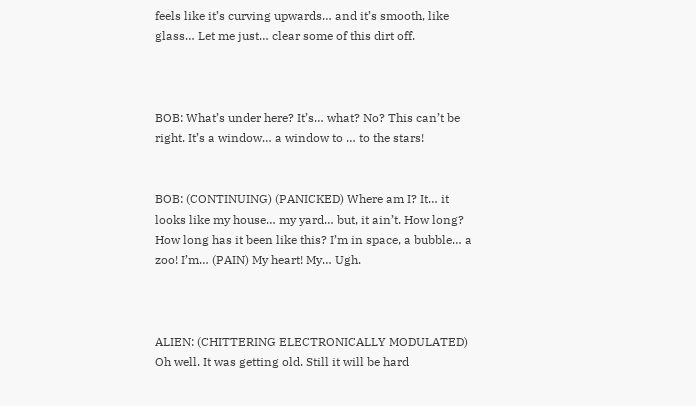feels like it’s curving upwards… and it’s smooth, like glass… Let me just… clear some of this dirt off.



BOB: What’s under here? It’s… what? No? This can’t be right. It’s a window… a window to … to the stars!


BOB: (CONTINUING) (PANICKED) Where am I? It… it looks like my house… my yard… but, it ain’t. How long? How long has it been like this? I’m in space, a bubble… a zoo! I’m… (PAIN) My heart! My… Ugh.



ALIEN: (CHITTERING ELECTRONICALLY MODULATED) Oh well. It was getting old. Still it will be hard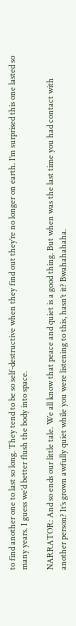to find another one to last so long. They tend to be so self-destructive when they find out they’re no longer on earth. I’m surprised this one lasted so many years. I guess we’d better flush the body into space.

NARRATOR: And so ends our little tale. We all know that peace and quiet is a good thing. But when was the last time you had contact with another person? It’s grown awfully quiet while you were listening to this, hasn’t it? Bwahahahaha.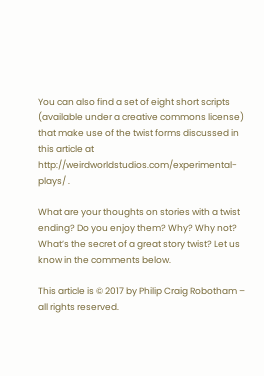You can also find a set of eight short scripts (available under a creative commons license) that make use of the twist forms discussed in this article at http://weirdworldstudios.com/experimental-plays/ .

What are your thoughts on stories with a twist ending? Do you enjoy them? Why? Why not? What’s the secret of a great story twist? Let us know in the comments below.

This article is © 2017 by Philip Craig Robotham – all rights reserved.